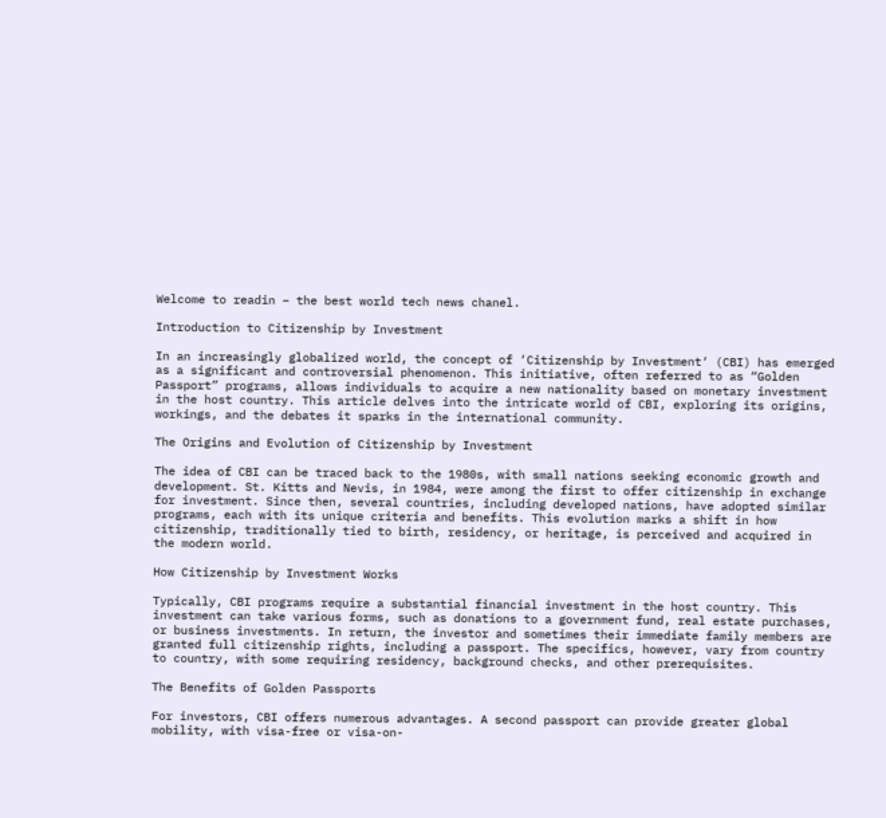Welcome to readin – the best world tech news chanel.

Introduction to Citizenship by Investment

In an increasingly globalized world, the concept of ‘Citizenship by Investment‘ (CBI) has emerged as a significant and controversial phenomenon. This initiative, often referred to as “Golden Passport” programs, allows individuals to acquire a new nationality based on monetary investment in the host country. This article delves into the intricate world of CBI, exploring its origins, workings, and the debates it sparks in the international community.

The Origins and Evolution of Citizenship by Investment

The idea of CBI can be traced back to the 1980s, with small nations seeking economic growth and development. St. Kitts and Nevis, in 1984, were among the first to offer citizenship in exchange for investment. Since then, several countries, including developed nations, have adopted similar programs, each with its unique criteria and benefits. This evolution marks a shift in how citizenship, traditionally tied to birth, residency, or heritage, is perceived and acquired in the modern world.

How Citizenship by Investment Works

Typically, CBI programs require a substantial financial investment in the host country. This investment can take various forms, such as donations to a government fund, real estate purchases, or business investments. In return, the investor and sometimes their immediate family members are granted full citizenship rights, including a passport. The specifics, however, vary from country to country, with some requiring residency, background checks, and other prerequisites.

The Benefits of Golden Passports

For investors, CBI offers numerous advantages. A second passport can provide greater global mobility, with visa-free or visa-on-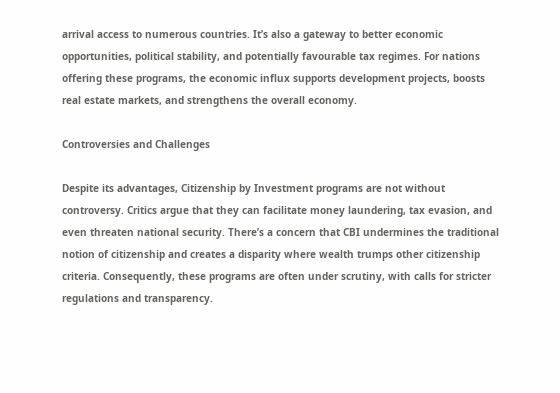arrival access to numerous countries. It’s also a gateway to better economic opportunities, political stability, and potentially favourable tax regimes. For nations offering these programs, the economic influx supports development projects, boosts real estate markets, and strengthens the overall economy.

Controversies and Challenges

Despite its advantages, Citizenship by Investment programs are not without controversy. Critics argue that they can facilitate money laundering, tax evasion, and even threaten national security. There’s a concern that CBI undermines the traditional notion of citizenship and creates a disparity where wealth trumps other citizenship criteria. Consequently, these programs are often under scrutiny, with calls for stricter regulations and transparency.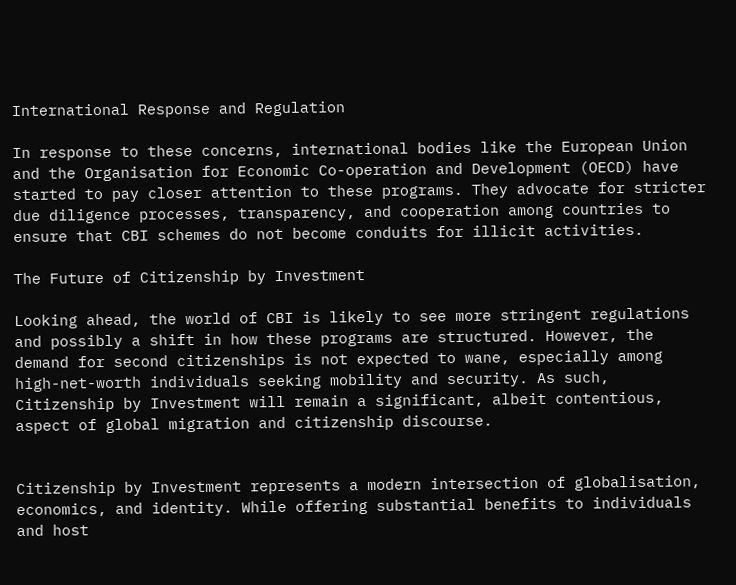International Response and Regulation

In response to these concerns, international bodies like the European Union and the Organisation for Economic Co-operation and Development (OECD) have started to pay closer attention to these programs. They advocate for stricter due diligence processes, transparency, and cooperation among countries to ensure that CBI schemes do not become conduits for illicit activities.

The Future of Citizenship by Investment

Looking ahead, the world of CBI is likely to see more stringent regulations and possibly a shift in how these programs are structured. However, the demand for second citizenships is not expected to wane, especially among high-net-worth individuals seeking mobility and security. As such, Citizenship by Investment will remain a significant, albeit contentious, aspect of global migration and citizenship discourse.


Citizenship by Investment represents a modern intersection of globalisation, economics, and identity. While offering substantial benefits to individuals and host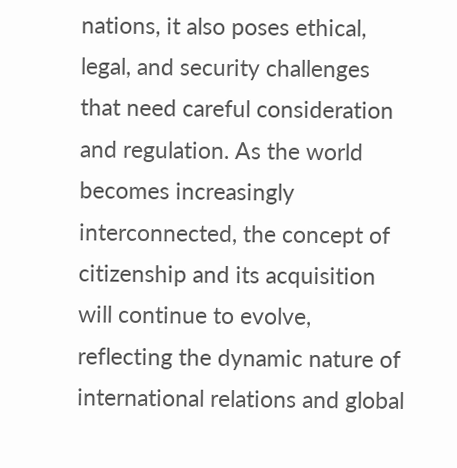nations, it also poses ethical, legal, and security challenges that need careful consideration and regulation. As the world becomes increasingly interconnected, the concept of citizenship and its acquisition will continue to evolve, reflecting the dynamic nature of international relations and global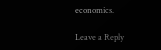economics.

Leave a Reply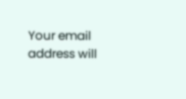Your email address will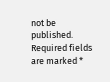not be published. Required fields are marked *